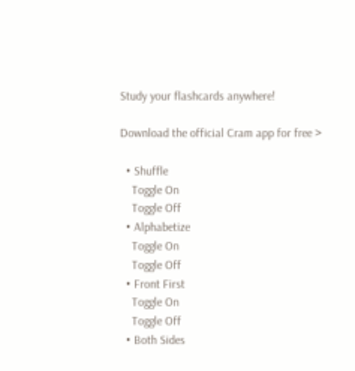Study your flashcards anywhere!

Download the official Cram app for free >

  • Shuffle
    Toggle On
    Toggle Off
  • Alphabetize
    Toggle On
    Toggle Off
  • Front First
    Toggle On
    Toggle Off
  • Both Sides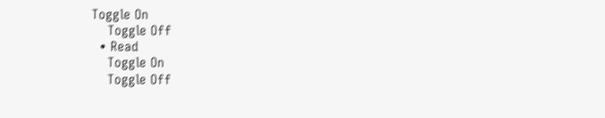Toggle On
    Toggle Off
  • Read
    Toggle On
    Toggle Off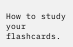How to study your flashcards.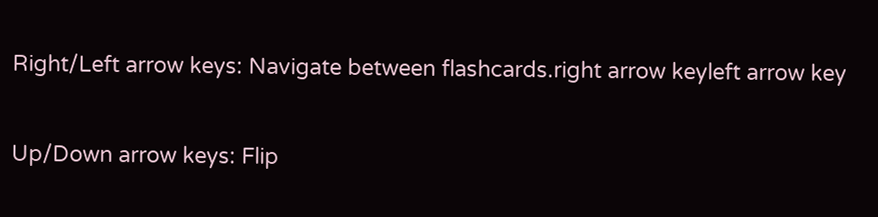Right/Left arrow keys: Navigate between flashcards.right arrow keyleft arrow key

Up/Down arrow keys: Flip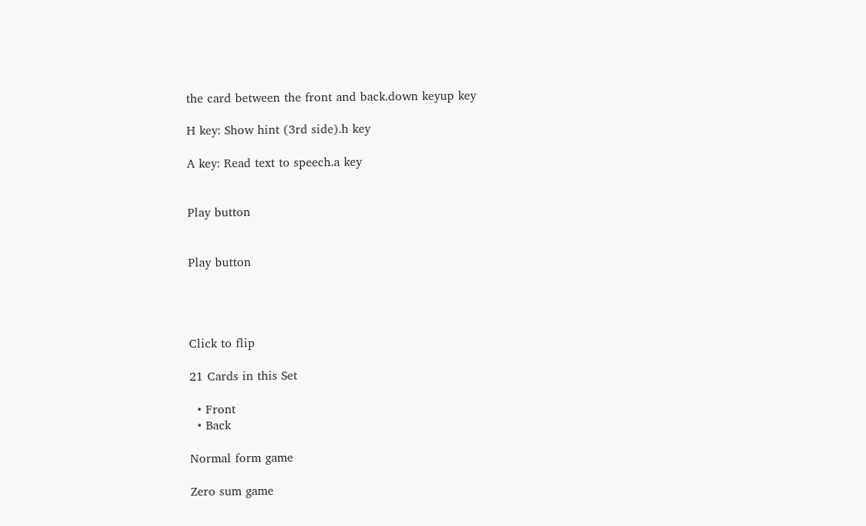the card between the front and back.down keyup key

H key: Show hint (3rd side).h key

A key: Read text to speech.a key


Play button


Play button




Click to flip

21 Cards in this Set

  • Front
  • Back

Normal form game

Zero sum game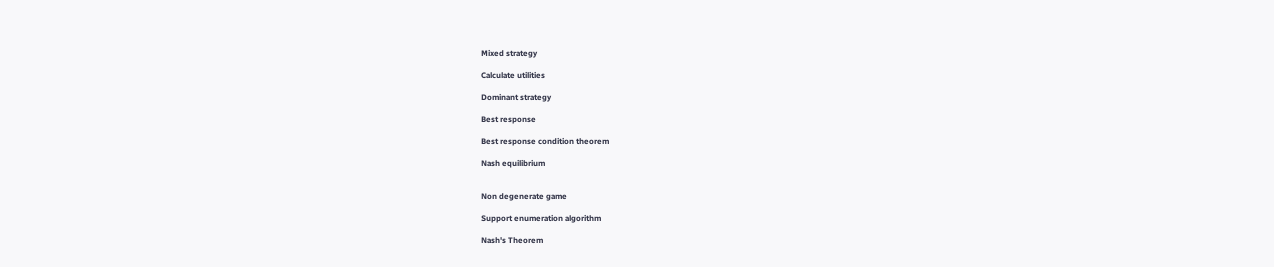Mixed strategy

Calculate utilities

Dominant strategy

Best response

Best response condition theorem

Nash equilibrium


Non degenerate game

Support enumeration algorithm

Nash's Theorem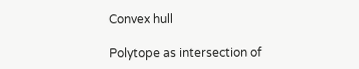Convex hull

Polytope as intersection of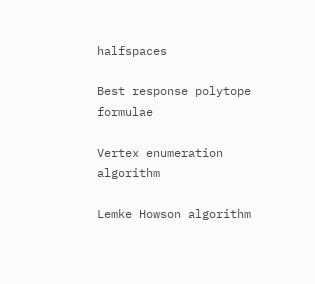halfspaces

Best response polytope formulae

Vertex enumeration algorithm

Lemke Howson algorithm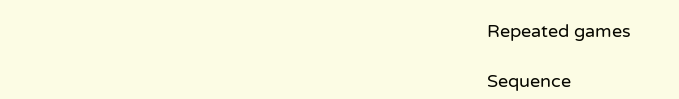Repeated games

Sequence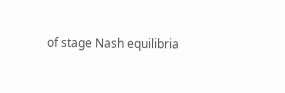of stage Nash equilibria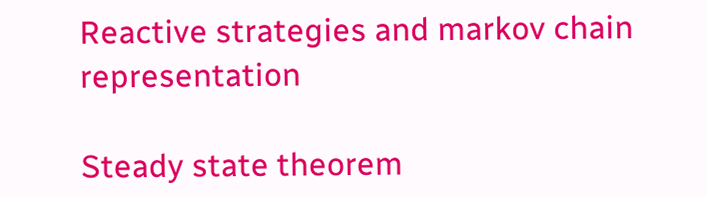Reactive strategies and markov chain representation

Steady state theorem